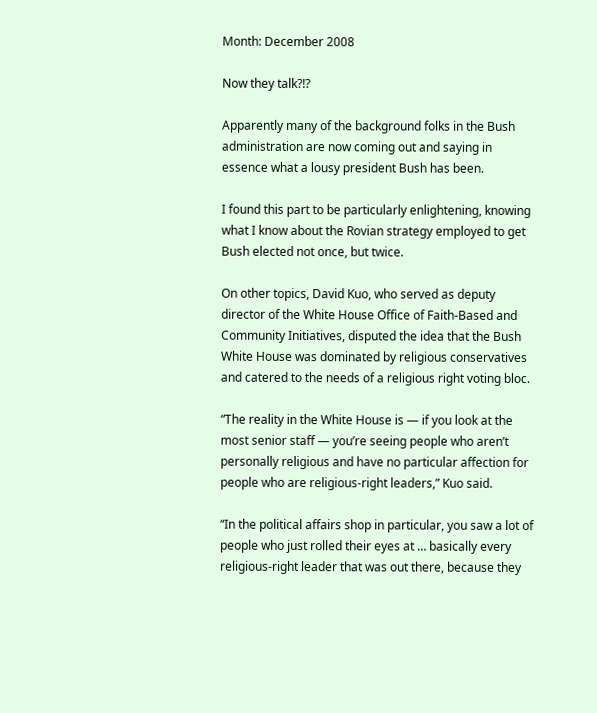Month: December 2008

Now they talk?!?

Apparently many of the background folks in the Bush administration are now coming out and saying in essence what a lousy president Bush has been.

I found this part to be particularly enlightening, knowing what I know about the Rovian strategy employed to get Bush elected not once, but twice.

On other topics, David Kuo, who served as deputy director of the White House Office of Faith-Based and Community Initiatives, disputed the idea that the Bush White House was dominated by religious conservatives and catered to the needs of a religious right voting bloc.

“The reality in the White House is — if you look at the most senior staff — you’re seeing people who aren’t personally religious and have no particular affection for people who are religious-right leaders,” Kuo said.

“In the political affairs shop in particular, you saw a lot of people who just rolled their eyes at … basically every religious-right leader that was out there, because they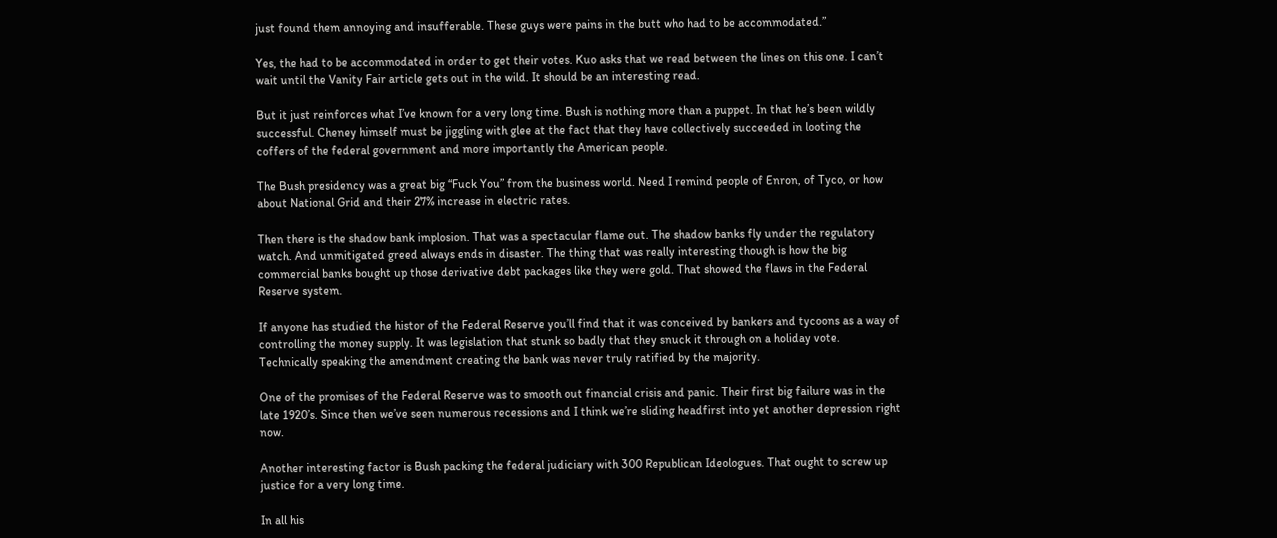just found them annoying and insufferable. These guys were pains in the butt who had to be accommodated.”

Yes, the had to be accommodated in order to get their votes. Kuo asks that we read between the lines on this one. I can’t wait until the Vanity Fair article gets out in the wild. It should be an interesting read.

But it just reinforces what I’ve known for a very long time. Bush is nothing more than a puppet. In that he’s been wildly successful. Cheney himself must be jiggling with glee at the fact that they have collectively succeeded in looting the coffers of the federal government and more importantly the American people.

The Bush presidency was a great big “Fuck You” from the business world. Need I remind people of Enron, of Tyco, or how about National Grid and their 27% increase in electric rates.

Then there is the shadow bank implosion. That was a spectacular flame out. The shadow banks fly under the regulatory watch. And unmitigated greed always ends in disaster. The thing that was really interesting though is how the big commercial banks bought up those derivative debt packages like they were gold. That showed the flaws in the Federal Reserve system.

If anyone has studied the histor of the Federal Reserve you’ll find that it was conceived by bankers and tycoons as a way of controlling the money supply. It was legislation that stunk so badly that they snuck it through on a holiday vote. Technically speaking the amendment creating the bank was never truly ratified by the majority.

One of the promises of the Federal Reserve was to smooth out financial crisis and panic. Their first big failure was in the late 1920’s. Since then we’ve seen numerous recessions and I think we’re sliding headfirst into yet another depression right now.

Another interesting factor is Bush packing the federal judiciary with 300 Republican Ideologues. That ought to screw up justice for a very long time.

In all his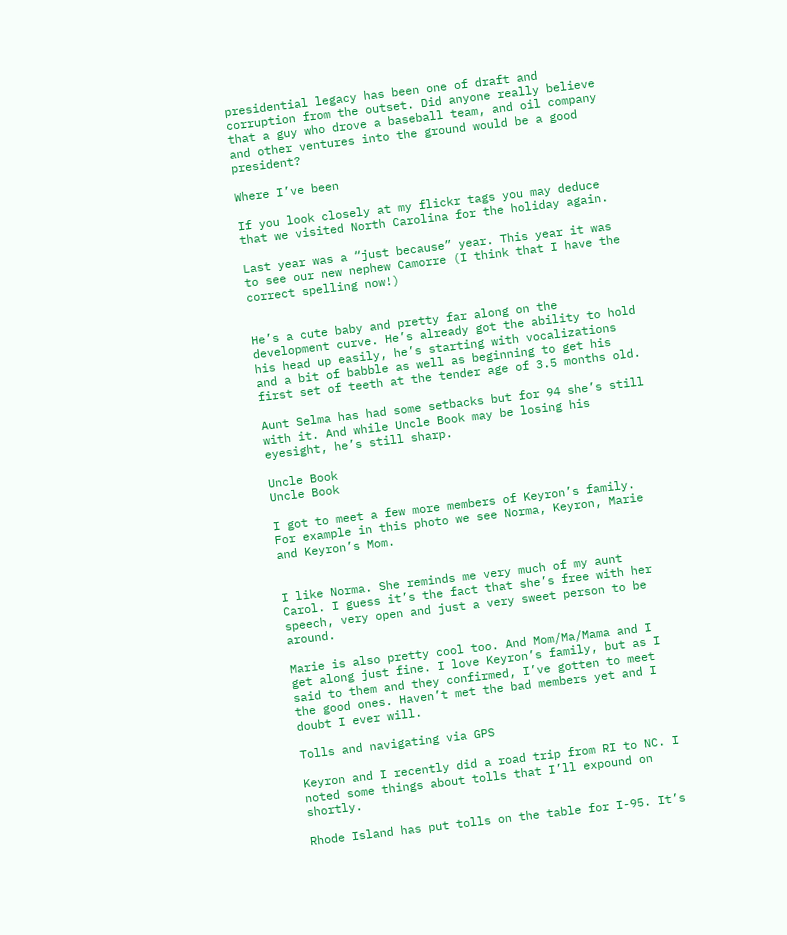presidential legacy has been one of draft and corruption from the outset. Did anyone really believe that a guy who drove a baseball team, and oil company and other ventures into the ground would be a good president?

Where I’ve been

If you look closely at my flickr tags you may deduce that we visited North Carolina for the holiday again.

Last year was a “just because” year. This year it was to see our new nephew Camorre (I think that I have the correct spelling now!)


He’s a cute baby and pretty far along on the development curve. He’s already got the ability to hold his head up easily, he’s starting with vocalizations and a bit of babble as well as beginning to get his first set of teeth at the tender age of 3.5 months old.

Aunt Selma has had some setbacks but for 94 she’s still with it. And while Uncle Book may be losing his eyesight, he’s still sharp.

Uncle Book
Uncle Book

I got to meet a few more members of Keyron’s family. For example in this photo we see Norma, Keyron, Marie and Keyron’s Mom.


I like Norma. She reminds me very much of my aunt Carol. I guess it’s the fact that she’s free with her speech, very open and just a very sweet person to be around.

Marie is also pretty cool too. And Mom/Ma/Mama and I get along just fine. I love Keyron’s family, but as I said to them and they confirmed, I’ve gotten to meet the good ones. Haven’t met the bad members yet and I doubt I ever will.

Tolls and navigating via GPS

Keyron and I recently did a road trip from RI to NC. I noted some things about tolls that I’ll expound on shortly.

Rhode Island has put tolls on the table for I-95. It’s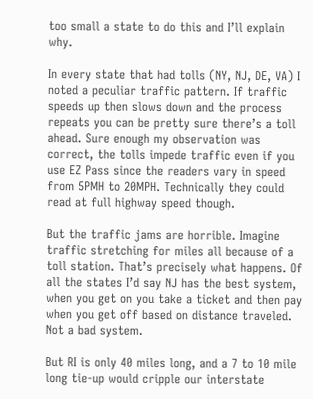too small a state to do this and I’ll explain why.

In every state that had tolls (NY, NJ, DE, VA) I noted a peculiar traffic pattern. If traffic speeds up then slows down and the process repeats you can be pretty sure there’s a toll ahead. Sure enough my observation was correct, the tolls impede traffic even if you use EZ Pass since the readers vary in speed from 5PMH to 20MPH. Technically they could read at full highway speed though.

But the traffic jams are horrible. Imagine traffic stretching for miles all because of a toll station. That’s precisely what happens. Of all the states I’d say NJ has the best system, when you get on you take a ticket and then pay when you get off based on distance traveled. Not a bad system.

But RI is only 40 miles long, and a 7 to 10 mile long tie-up would cripple our interstate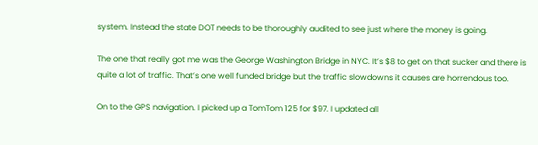system. Instead the state DOT needs to be thoroughly audited to see just where the money is going.

The one that really got me was the George Washington Bridge in NYC. It’s $8 to get on that sucker and there is quite a lot of traffic. That’s one well funded bridge but the traffic slowdowns it causes are horrendous too.

On to the GPS navigation. I picked up a TomTom 125 for $97. I updated all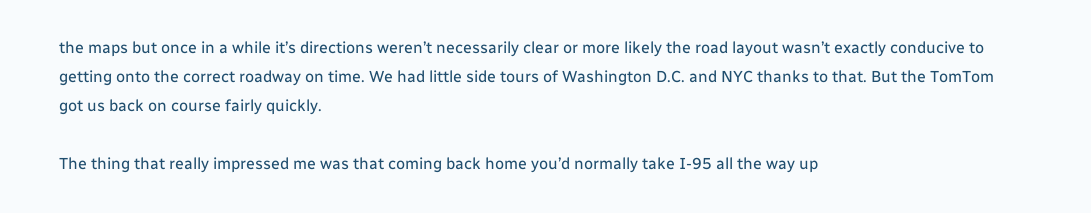the maps but once in a while it’s directions weren’t necessarily clear or more likely the road layout wasn’t exactly conducive to getting onto the correct roadway on time. We had little side tours of Washington D.C. and NYC thanks to that. But the TomTom got us back on course fairly quickly.

The thing that really impressed me was that coming back home you’d normally take I-95 all the way up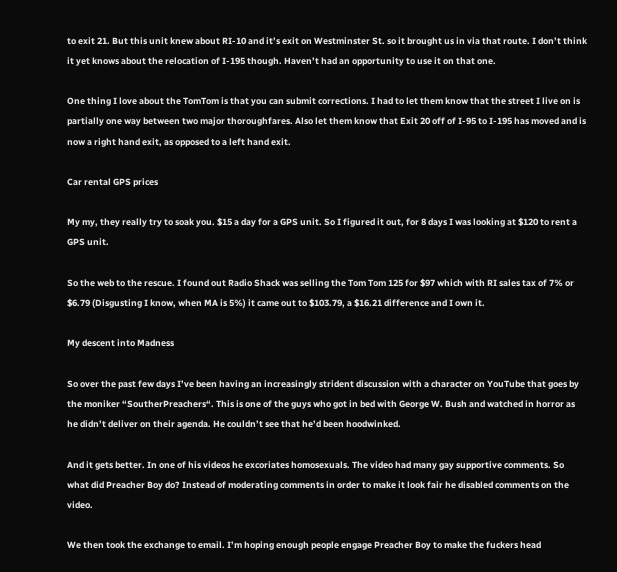to exit 21. But this unit knew about RI-10 and it’s exit on Westminster St. so it brought us in via that route. I don’t think it yet knows about the relocation of I-195 though. Haven’t had an opportunity to use it on that one.

One thing I love about the TomTom is that you can submit corrections. I had to let them know that the street I live on is partially one way between two major thoroughfares. Also let them know that Exit 20 off of I-95 to I-195 has moved and is now a right hand exit, as opposed to a left hand exit.

Car rental GPS prices

My my, they really try to soak you. $15 a day for a GPS unit. So I figured it out, for 8 days I was looking at $120 to rent a GPS unit.

So the web to the rescue. I found out Radio Shack was selling the Tom Tom 125 for $97 which with RI sales tax of 7% or $6.79 (Disgusting I know, when MA is 5%) it came out to $103.79, a $16.21 difference and I own it.

My descent into Madness

So over the past few days I’ve been having an increasingly strident discussion with a character on YouTube that goes by the moniker “SoutherPreachers“. This is one of the guys who got in bed with George W. Bush and watched in horror as he didn’t deliver on their agenda. He couldn’t see that he’d been hoodwinked.

And it gets better. In one of his videos he excoriates homosexuals. The video had many gay supportive comments. So what did Preacher Boy do? Instead of moderating comments in order to make it look fair he disabled comments on the video.

We then took the exchange to email. I’m hoping enough people engage Preacher Boy to make the fuckers head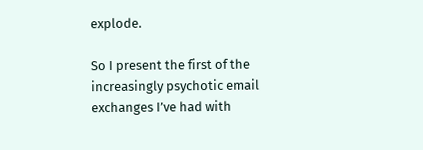explode.

So I present the first of the increasingly psychotic email exchanges I’ve had with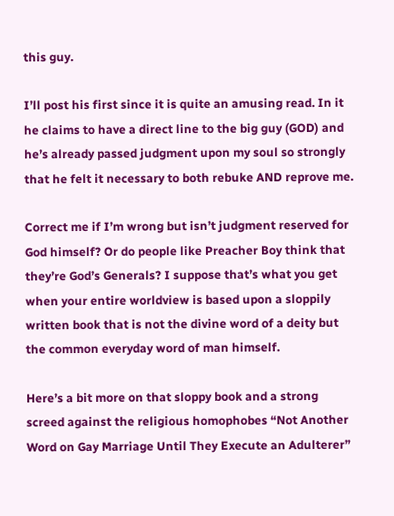this guy.

I’ll post his first since it is quite an amusing read. In it he claims to have a direct line to the big guy (GOD) and he’s already passed judgment upon my soul so strongly that he felt it necessary to both rebuke AND reprove me.

Correct me if I’m wrong but isn’t judgment reserved for God himself? Or do people like Preacher Boy think that they’re God’s Generals? I suppose that’s what you get when your entire worldview is based upon a sloppily written book that is not the divine word of a deity but the common everyday word of man himself.

Here’s a bit more on that sloppy book and a strong screed against the religious homophobes “Not Another Word on Gay Marriage Until They Execute an Adulterer”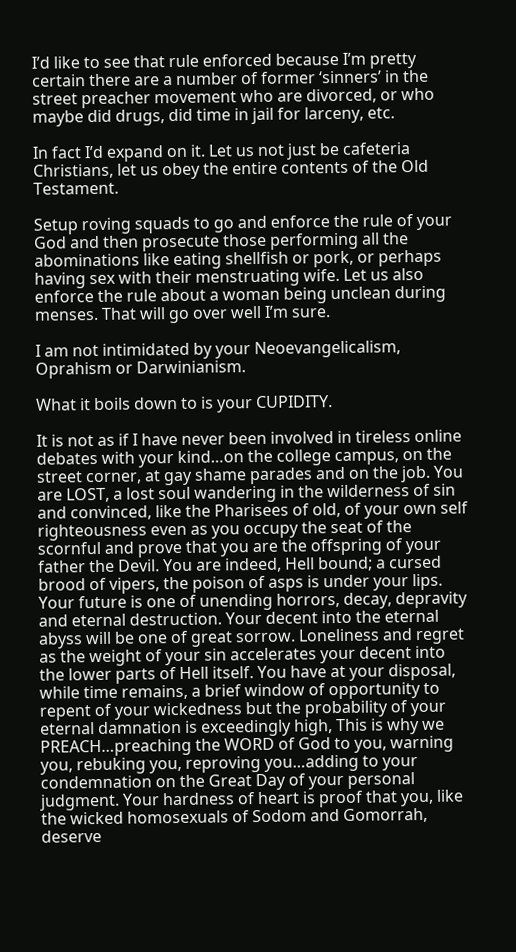I’d like to see that rule enforced because I’m pretty certain there are a number of former ‘sinners’ in the street preacher movement who are divorced, or who maybe did drugs, did time in jail for larceny, etc.

In fact I’d expand on it. Let us not just be cafeteria Christians, let us obey the entire contents of the Old Testament.

Setup roving squads to go and enforce the rule of your God and then prosecute those performing all the abominations like eating shellfish or pork, or perhaps having sex with their menstruating wife. Let us also enforce the rule about a woman being unclean during menses. That will go over well I’m sure.

I am not intimidated by your Neoevangelicalism, Oprahism or Darwinianism.

What it boils down to is your CUPIDITY.

It is not as if I have never been involved in tireless online debates with your kind…on the college campus, on the street corner, at gay shame parades and on the job. You are LOST, a lost soul wandering in the wilderness of sin and convinced, like the Pharisees of old, of your own self righteousness even as you occupy the seat of the scornful and prove that you are the offspring of your father the Devil. You are indeed, Hell bound; a cursed brood of vipers, the poison of asps is under your lips. Your future is one of unending horrors, decay, depravity and eternal destruction. Your decent into the eternal abyss will be one of great sorrow. Loneliness and regret as the weight of your sin accelerates your decent into the lower parts of Hell itself. You have at your disposal, while time remains, a brief window of opportunity to repent of your wickedness but the probability of your eternal damnation is exceedingly high, This is why we PREACH…preaching the WORD of God to you, warning you, rebuking you, reproving you…adding to your condemnation on the Great Day of your personal judgment. Your hardness of heart is proof that you, like the wicked homosexuals of Sodom and Gomorrah, deserve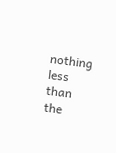nothing less than the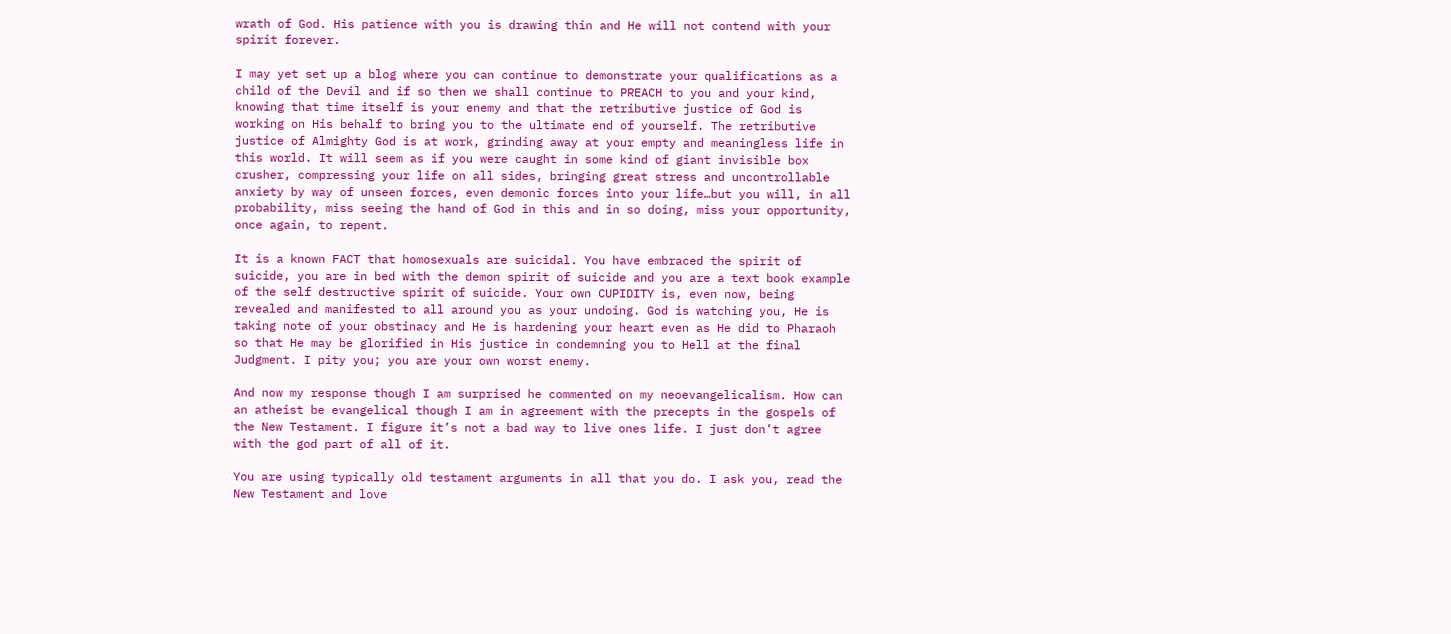wrath of God. His patience with you is drawing thin and He will not contend with your spirit forever.

I may yet set up a blog where you can continue to demonstrate your qualifications as a child of the Devil and if so then we shall continue to PREACH to you and your kind, knowing that time itself is your enemy and that the retributive justice of God is working on His behalf to bring you to the ultimate end of yourself. The retributive justice of Almighty God is at work, grinding away at your empty and meaningless life in this world. It will seem as if you were caught in some kind of giant invisible box crusher, compressing your life on all sides, bringing great stress and uncontrollable anxiety by way of unseen forces, even demonic forces into your life…but you will, in all probability, miss seeing the hand of God in this and in so doing, miss your opportunity, once again, to repent.

It is a known FACT that homosexuals are suicidal. You have embraced the spirit of suicide, you are in bed with the demon spirit of suicide and you are a text book example of the self destructive spirit of suicide. Your own CUPIDITY is, even now, being revealed and manifested to all around you as your undoing. God is watching you, He is taking note of your obstinacy and He is hardening your heart even as He did to Pharaoh so that He may be glorified in His justice in condemning you to Hell at the final Judgment. I pity you; you are your own worst enemy.

And now my response though I am surprised he commented on my neoevangelicalism. How can an atheist be evangelical though I am in agreement with the precepts in the gospels of the New Testament. I figure it’s not a bad way to live ones life. I just don’t agree with the god part of all of it.

You are using typically old testament arguments in all that you do. I ask you, read the New Testament and love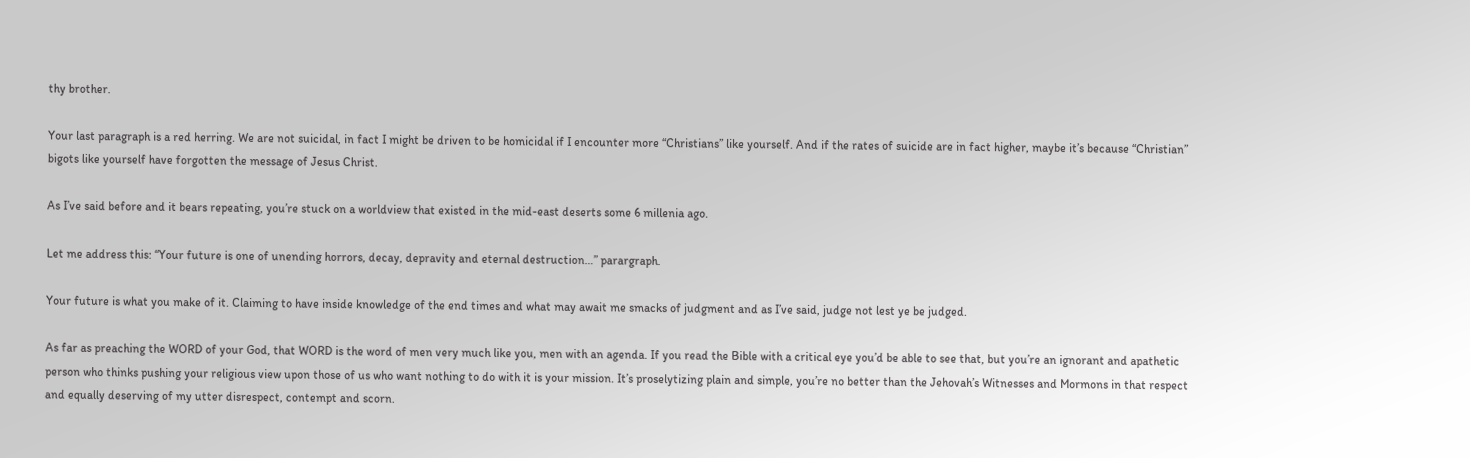thy brother.

Your last paragraph is a red herring. We are not suicidal, in fact I might be driven to be homicidal if I encounter more “Christians” like yourself. And if the rates of suicide are in fact higher, maybe it’s because “Christian” bigots like yourself have forgotten the message of Jesus Christ.

As I’ve said before and it bears repeating, you’re stuck on a worldview that existed in the mid-east deserts some 6 millenia ago.

Let me address this: “Your future is one of unending horrors, decay, depravity and eternal destruction…” parargraph.

Your future is what you make of it. Claiming to have inside knowledge of the end times and what may await me smacks of judgment and as I’ve said, judge not lest ye be judged.

As far as preaching the WORD of your God, that WORD is the word of men very much like you, men with an agenda. If you read the Bible with a critical eye you’d be able to see that, but you’re an ignorant and apathetic person who thinks pushing your religious view upon those of us who want nothing to do with it is your mission. It’s proselytizing plain and simple, you’re no better than the Jehovah’s Witnesses and Mormons in that respect and equally deserving of my utter disrespect, contempt and scorn.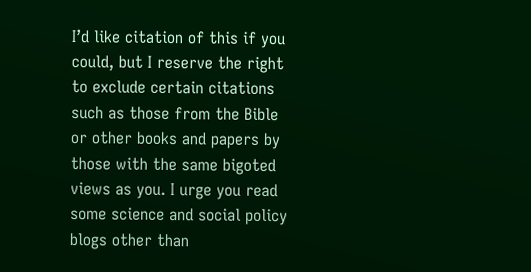I’d like citation of this if you could, but I reserve the right to exclude certain citations such as those from the Bible or other books and papers by those with the same bigoted views as you. I urge you read some science and social policy blogs other than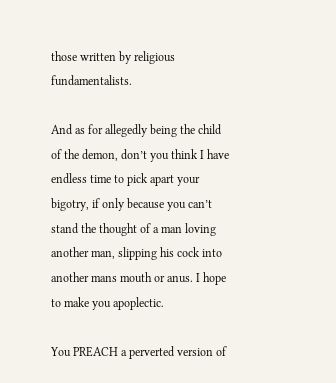those written by religious fundamentalists.

And as for allegedly being the child of the demon, don’t you think I have endless time to pick apart your bigotry, if only because you can’t stand the thought of a man loving another man, slipping his cock into another mans mouth or anus. I hope to make you apoplectic.

You PREACH a perverted version of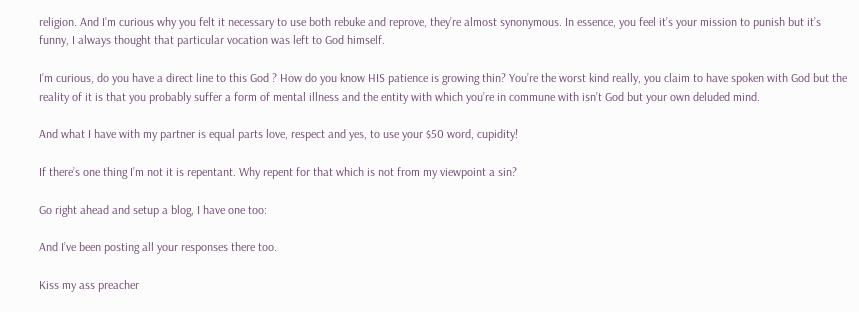religion. And I’m curious why you felt it necessary to use both rebuke and reprove, they’re almost synonymous. In essence, you feel it’s your mission to punish but it’s funny, I always thought that particular vocation was left to God himself.

I’m curious, do you have a direct line to this God ? How do you know HIS patience is growing thin? You’re the worst kind really, you claim to have spoken with God but the reality of it is that you probably suffer a form of mental illness and the entity with which you’re in commune with isn’t God but your own deluded mind.

And what I have with my partner is equal parts love, respect and yes, to use your $50 word, cupidity!

If there’s one thing I’m not it is repentant. Why repent for that which is not from my viewpoint a sin?

Go right ahead and setup a blog, I have one too:

And I’ve been posting all your responses there too.

Kiss my ass preacher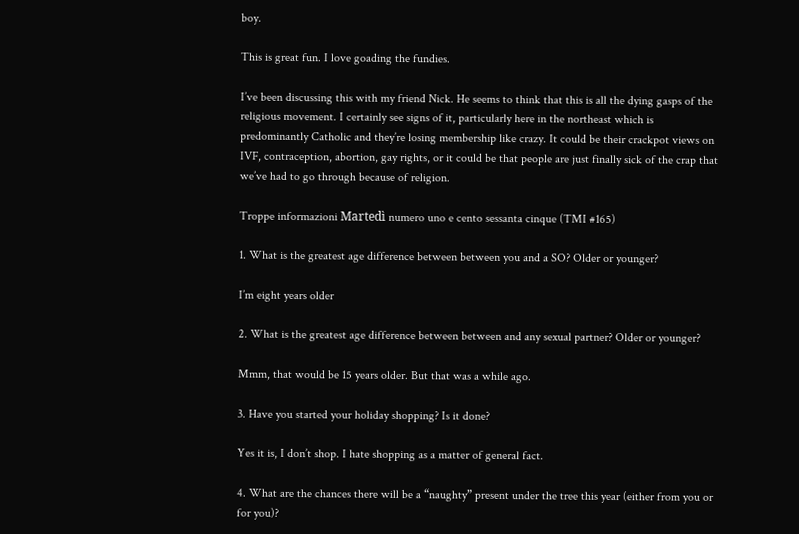boy.

This is great fun. I love goading the fundies.

I’ve been discussing this with my friend Nick. He seems to think that this is all the dying gasps of the religious movement. I certainly see signs of it, particularly here in the northeast which is predominantly Catholic and they’re losing membership like crazy. It could be their crackpot views on IVF, contraception, abortion, gay rights, or it could be that people are just finally sick of the crap that we’ve had to go through because of religion.

Troppe informazioni Martedì numero uno e cento sessanta cinque (TMI #165)

1. What is the greatest age difference between between you and a SO? Older or younger?

I’m eight years older

2. What is the greatest age difference between between and any sexual partner? Older or younger?

Mmm, that would be 15 years older. But that was a while ago.

3. Have you started your holiday shopping? Is it done?

Yes it is, I don’t shop. I hate shopping as a matter of general fact.

4. What are the chances there will be a “naughty” present under the tree this year (either from you or for you)?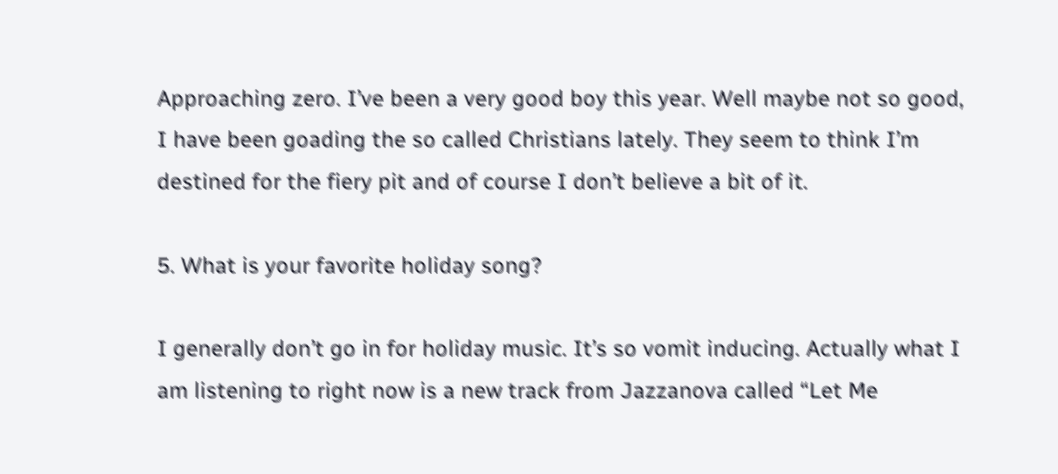Approaching zero. I’ve been a very good boy this year. Well maybe not so good, I have been goading the so called Christians lately. They seem to think I’m destined for the fiery pit and of course I don’t believe a bit of it.

5. What is your favorite holiday song?

I generally don’t go in for holiday music. It’s so vomit inducing. Actually what I am listening to right now is a new track from Jazzanova called “Let Me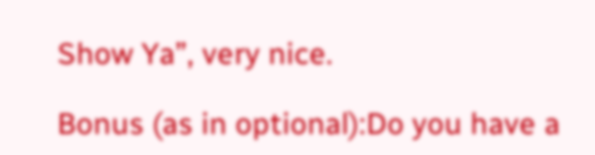Show Ya”, very nice.

Bonus (as in optional):Do you have a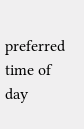preferred time of day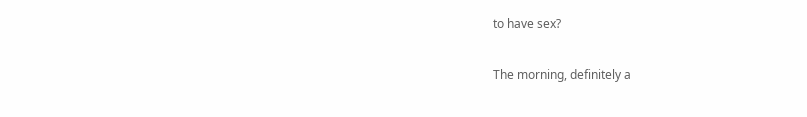to have sex?

The morning, definitely a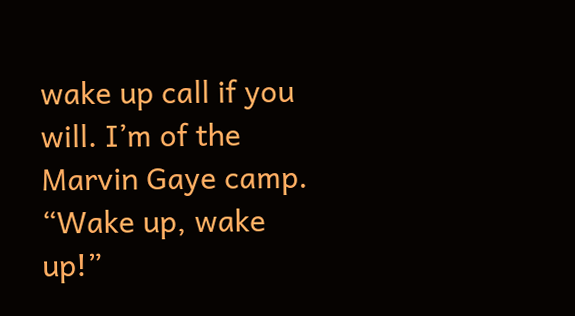wake up call if you will. I’m of the Marvin Gaye camp. “Wake up, wake up!”